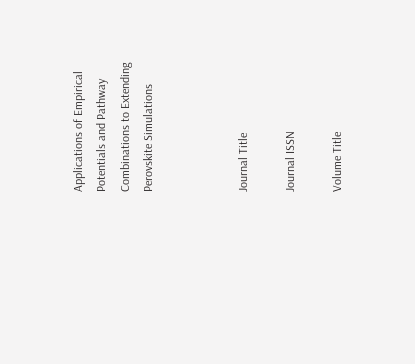Applications of Empirical Potentials and Pathway Combinations to Extending Perovskite Simulations



Journal Title

Journal ISSN

Volume Title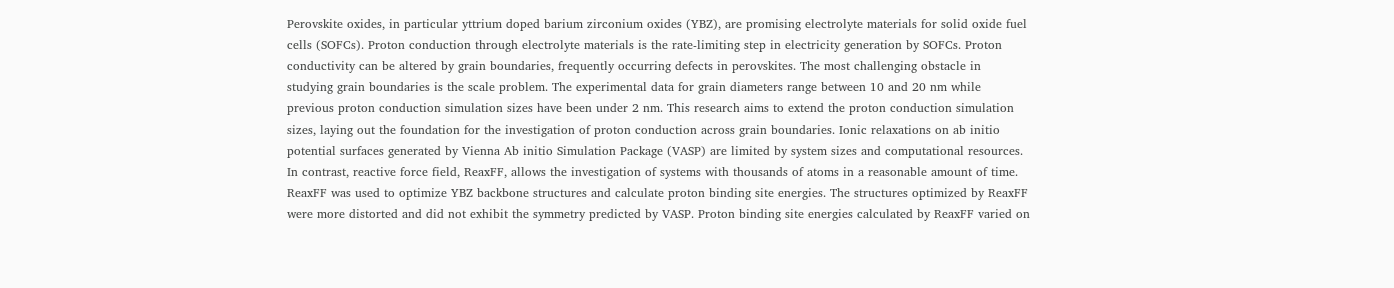Perovskite oxides, in particular yttrium doped barium zirconium oxides (YBZ), are promising electrolyte materials for solid oxide fuel cells (SOFCs). Proton conduction through electrolyte materials is the rate-limiting step in electricity generation by SOFCs. Proton conductivity can be altered by grain boundaries, frequently occurring defects in perovskites. The most challenging obstacle in studying grain boundaries is the scale problem. The experimental data for grain diameters range between 10 and 20 nm while previous proton conduction simulation sizes have been under 2 nm. This research aims to extend the proton conduction simulation sizes, laying out the foundation for the investigation of proton conduction across grain boundaries. Ionic relaxations on ab initio potential surfaces generated by Vienna Ab initio Simulation Package (VASP) are limited by system sizes and computational resources. In contrast, reactive force field, ReaxFF, allows the investigation of systems with thousands of atoms in a reasonable amount of time. ReaxFF was used to optimize YBZ backbone structures and calculate proton binding site energies. The structures optimized by ReaxFF were more distorted and did not exhibit the symmetry predicted by VASP. Proton binding site energies calculated by ReaxFF varied on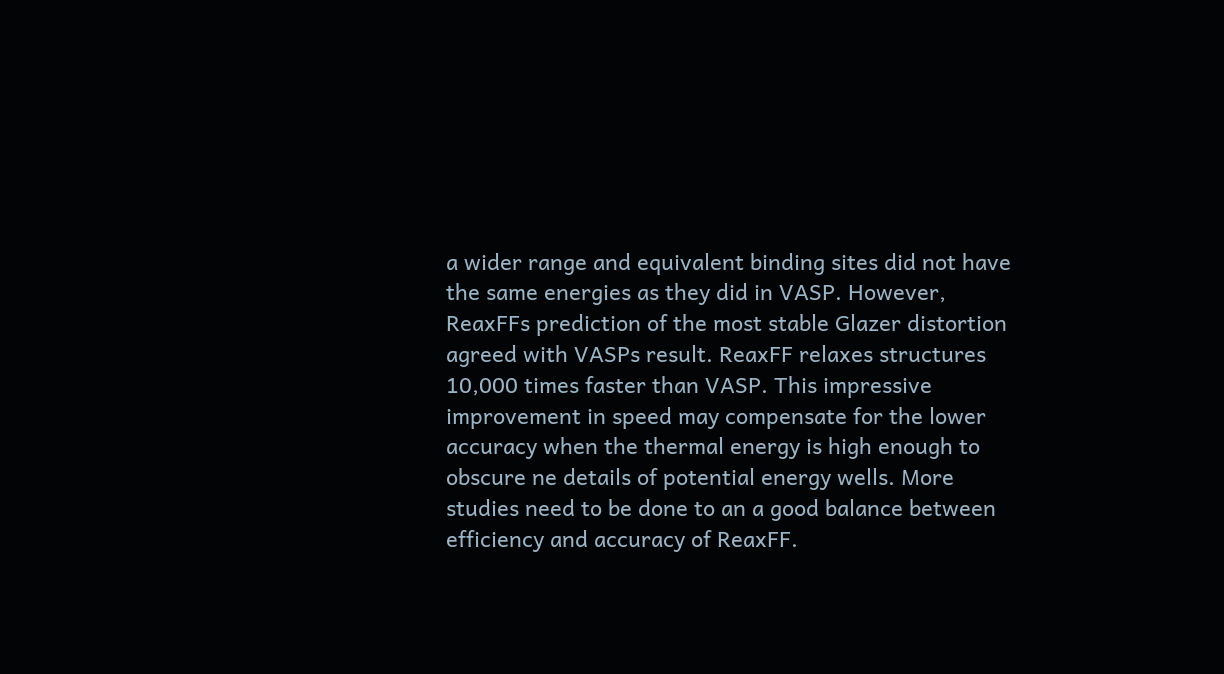a wider range and equivalent binding sites did not have the same energies as they did in VASP. However, ReaxFFs prediction of the most stable Glazer distortion agreed with VASPs result. ReaxFF relaxes structures 10,000 times faster than VASP. This impressive improvement in speed may compensate for the lower accuracy when the thermal energy is high enough to obscure ne details of potential energy wells. More studies need to be done to an a good balance between efficiency and accuracy of ReaxFF.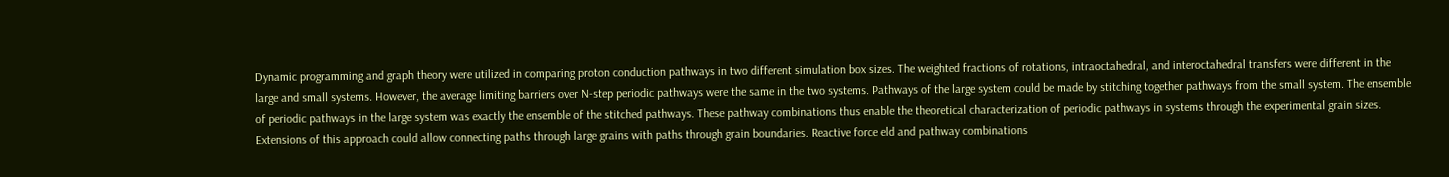Dynamic programming and graph theory were utilized in comparing proton conduction pathways in two different simulation box sizes. The weighted fractions of rotations, intraoctahedral, and interoctahedral transfers were different in the large and small systems. However, the average limiting barriers over N-step periodic pathways were the same in the two systems. Pathways of the large system could be made by stitching together pathways from the small system. The ensemble of periodic pathways in the large system was exactly the ensemble of the stitched pathways. These pathway combinations thus enable the theoretical characterization of periodic pathways in systems through the experimental grain sizes. Extensions of this approach could allow connecting paths through large grains with paths through grain boundaries. Reactive force eld and pathway combinations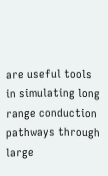are useful tools in simulating long range conduction pathways through large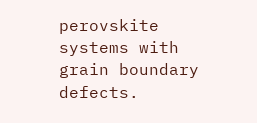perovskite systems with grain boundary defects.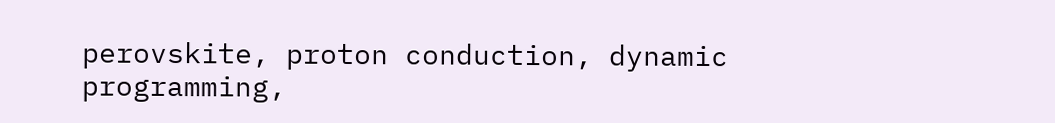perovskite, proton conduction, dynamic programming,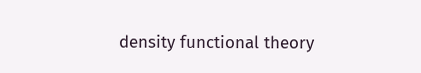density functional theory